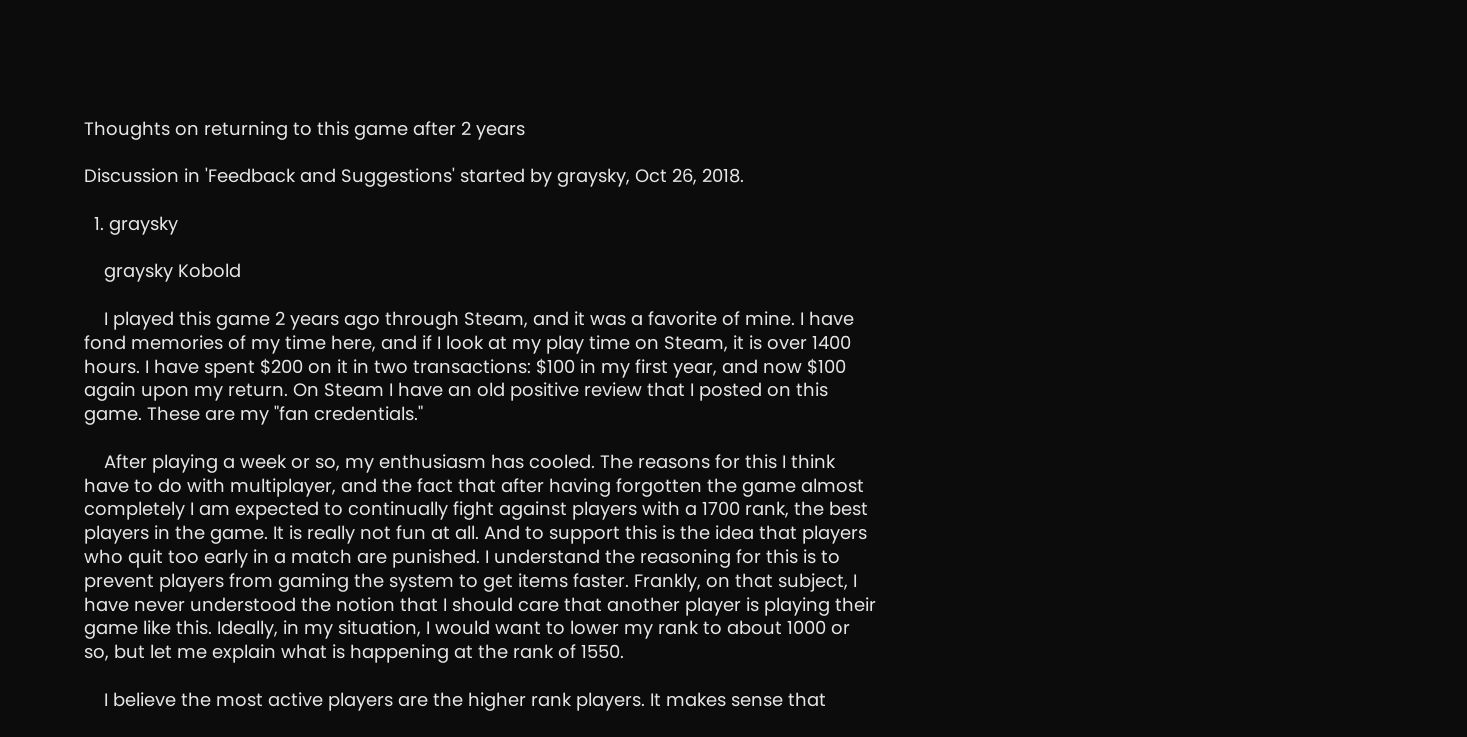Thoughts on returning to this game after 2 years

Discussion in 'Feedback and Suggestions' started by graysky, Oct 26, 2018.

  1. graysky

    graysky Kobold

    I played this game 2 years ago through Steam, and it was a favorite of mine. I have fond memories of my time here, and if I look at my play time on Steam, it is over 1400 hours. I have spent $200 on it in two transactions: $100 in my first year, and now $100 again upon my return. On Steam I have an old positive review that I posted on this game. These are my "fan credentials."

    After playing a week or so, my enthusiasm has cooled. The reasons for this I think have to do with multiplayer, and the fact that after having forgotten the game almost completely I am expected to continually fight against players with a 1700 rank, the best players in the game. It is really not fun at all. And to support this is the idea that players who quit too early in a match are punished. I understand the reasoning for this is to prevent players from gaming the system to get items faster. Frankly, on that subject, I have never understood the notion that I should care that another player is playing their game like this. Ideally, in my situation, I would want to lower my rank to about 1000 or so, but let me explain what is happening at the rank of 1550.

    I believe the most active players are the higher rank players. It makes sense that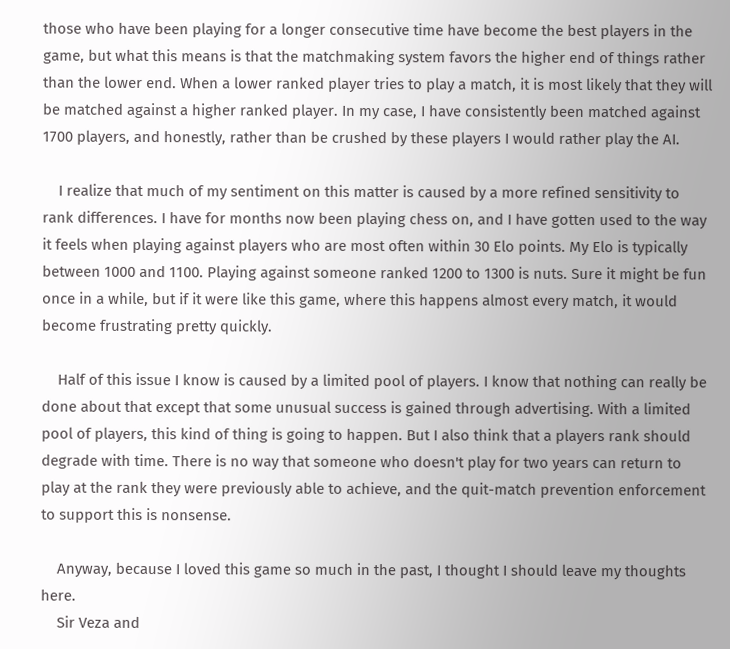those who have been playing for a longer consecutive time have become the best players in the game, but what this means is that the matchmaking system favors the higher end of things rather than the lower end. When a lower ranked player tries to play a match, it is most likely that they will be matched against a higher ranked player. In my case, I have consistently been matched against 1700 players, and honestly, rather than be crushed by these players I would rather play the AI.

    I realize that much of my sentiment on this matter is caused by a more refined sensitivity to rank differences. I have for months now been playing chess on, and I have gotten used to the way it feels when playing against players who are most often within 30 Elo points. My Elo is typically between 1000 and 1100. Playing against someone ranked 1200 to 1300 is nuts. Sure it might be fun once in a while, but if it were like this game, where this happens almost every match, it would become frustrating pretty quickly.

    Half of this issue I know is caused by a limited pool of players. I know that nothing can really be done about that except that some unusual success is gained through advertising. With a limited pool of players, this kind of thing is going to happen. But I also think that a players rank should degrade with time. There is no way that someone who doesn't play for two years can return to play at the rank they were previously able to achieve, and the quit-match prevention enforcement to support this is nonsense.

    Anyway, because I loved this game so much in the past, I thought I should leave my thoughts here.
    Sir Veza and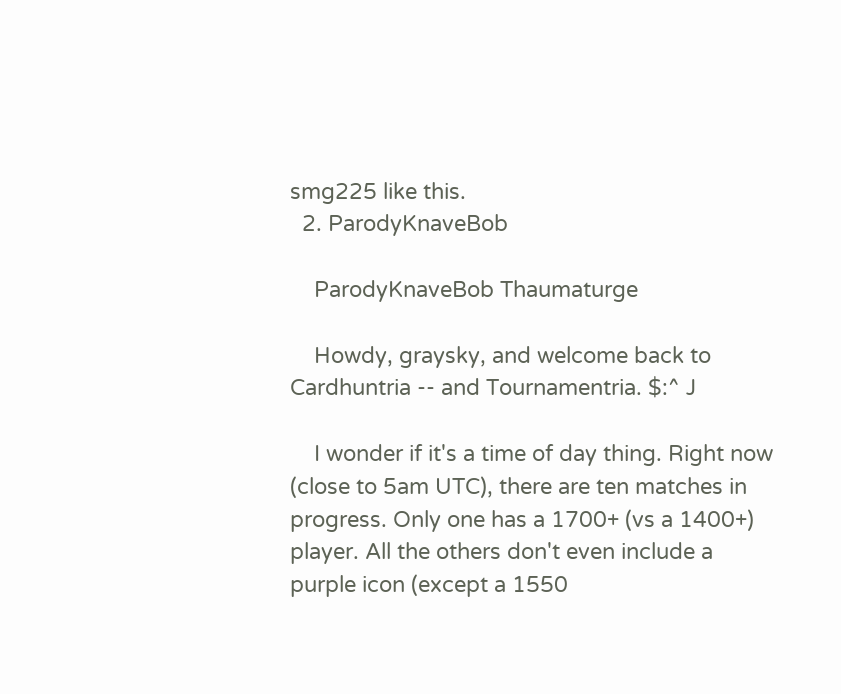smg225 like this.
  2. ParodyKnaveBob

    ParodyKnaveBob Thaumaturge

    Howdy, graysky, and welcome back to Cardhuntria -- and Tournamentria. $:^ J

    I wonder if it's a time of day thing. Right now (close to 5am UTC), there are ten matches in progress. Only one has a 1700+ (vs a 1400+) player. All the others don't even include a purple icon (except a 1550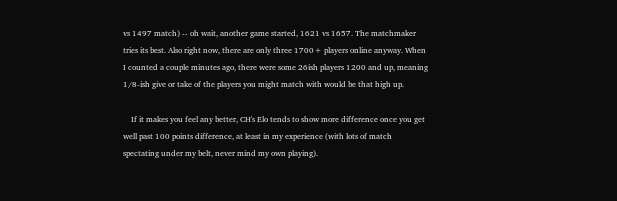vs 1497 match) -- oh wait, another game started, 1621 vs 1657. The matchmaker tries its best. Also right now, there are only three 1700+ players online anyway. When I counted a couple minutes ago, there were some 26ish players 1200 and up, meaning 1/8-ish give or take of the players you might match with would be that high up.

    If it makes you feel any better, CH's Elo tends to show more difference once you get well past 100 points difference, at least in my experience (with lots of match spectating under my belt, never mind my own playing).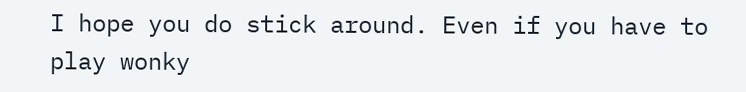I hope you do stick around. Even if you have to play wonky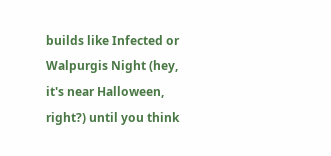builds like Infected or Walpurgis Night (hey, it's near Halloween, right?) until you think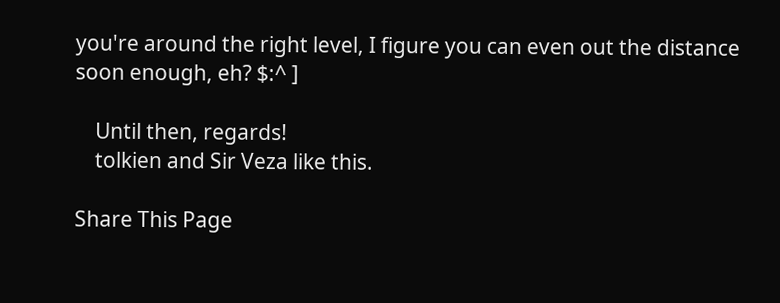you're around the right level, I figure you can even out the distance soon enough, eh? $:^ ]

    Until then, regards!
    tolkien and Sir Veza like this.

Share This Page